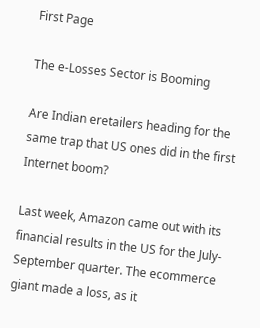First Page

The e-Losses Sector is Booming

Are Indian eretailers heading for the same trap that US ones did in the first Internet boom?

Last week, Amazon came out with its financial results in the US for the July-September quarter. The ecommerce giant made a loss, as it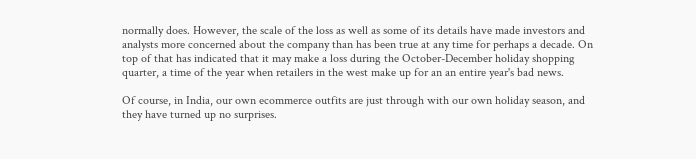normally does. However, the scale of the loss as well as some of its details have made investors and analysts more concerned about the company than has been true at any time for perhaps a decade. On top of that has indicated that it may make a loss during the October-December holiday shopping quarter, a time of the year when retailers in the west make up for an an entire year's bad news.

Of course, in India, our own ecommerce outfits are just through with our own holiday season, and they have turned up no surprises.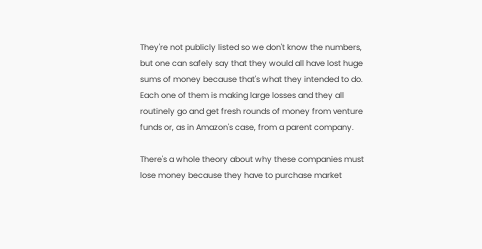They're not publicly listed so we don't know the numbers, but one can safely say that they would all have lost huge sums of money because that's what they intended to do. Each one of them is making large losses and they all routinely go and get fresh rounds of money from venture funds or, as in Amazon's case, from a parent company.

There's a whole theory about why these companies must lose money because they have to purchase market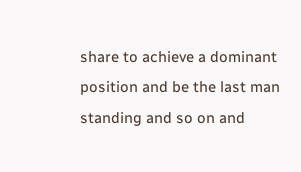share to achieve a dominant position and be the last man standing and so on and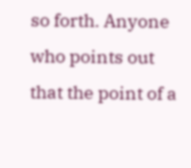so forth. Anyone who points out that the point of a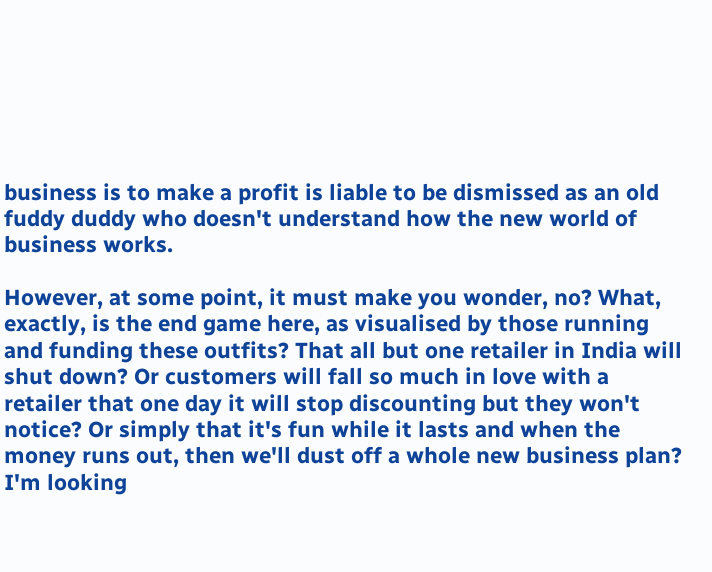business is to make a profit is liable to be dismissed as an old fuddy duddy who doesn't understand how the new world of business works.

However, at some point, it must make you wonder, no? What, exactly, is the end game here, as visualised by those running and funding these outfits? That all but one retailer in India will shut down? Or customers will fall so much in love with a retailer that one day it will stop discounting but they won't notice? Or simply that it's fun while it lasts and when the money runs out, then we'll dust off a whole new business plan? I'm looking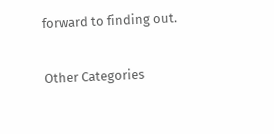forward to finding out.

Other Categories